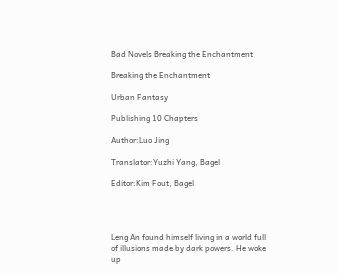Bad Novels Breaking the Enchantment

Breaking the Enchantment

Urban Fantasy

Publishing 10 Chapters

Author:Luo Jing

Translator:Yuzhi Yang, Bagel

Editor:Kim Fout, Bagel




Leng An found himself living in a world full of illusions made by dark powers. He woke up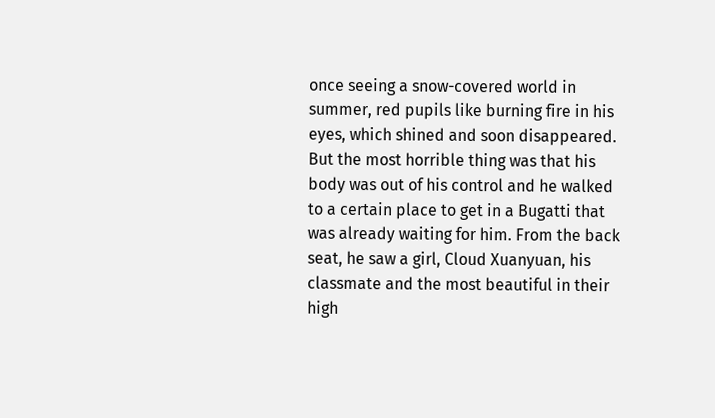once seeing a snow-covered world in summer, red pupils like burning fire in his eyes, which shined and soon disappeared. But the most horrible thing was that his body was out of his control and he walked to a certain place to get in a Bugatti that was already waiting for him. From the back seat, he saw a girl, Cloud Xuanyuan, his classmate and the most beautiful in their high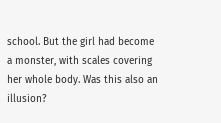school. But the girl had become a monster, with scales covering her whole body. Was this also an illusion?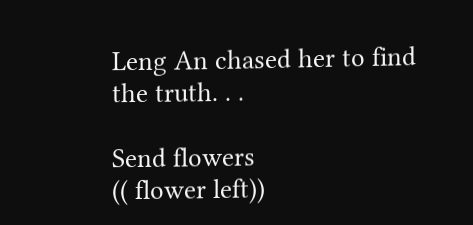Leng An chased her to find the truth. . .

Send flowers
(( flower left))